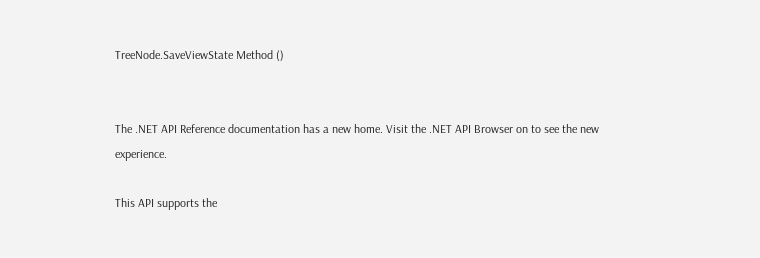TreeNode.SaveViewState Method ()


The .NET API Reference documentation has a new home. Visit the .NET API Browser on to see the new experience.

This API supports the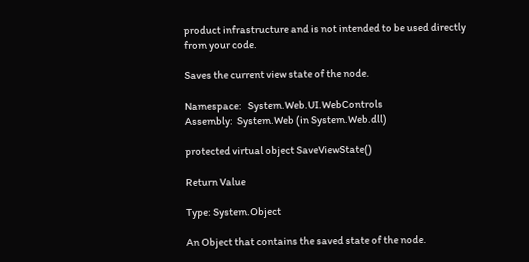product infrastructure and is not intended to be used directly from your code.

Saves the current view state of the node.

Namespace:   System.Web.UI.WebControls
Assembly:  System.Web (in System.Web.dll)

protected virtual object SaveViewState()

Return Value

Type: System.Object

An Object that contains the saved state of the node.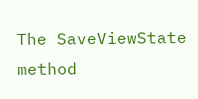The SaveViewState method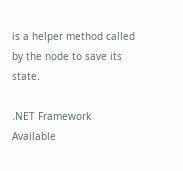is a helper method called by the node to save its state.

.NET Framework
Available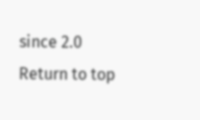since 2.0
Return to top